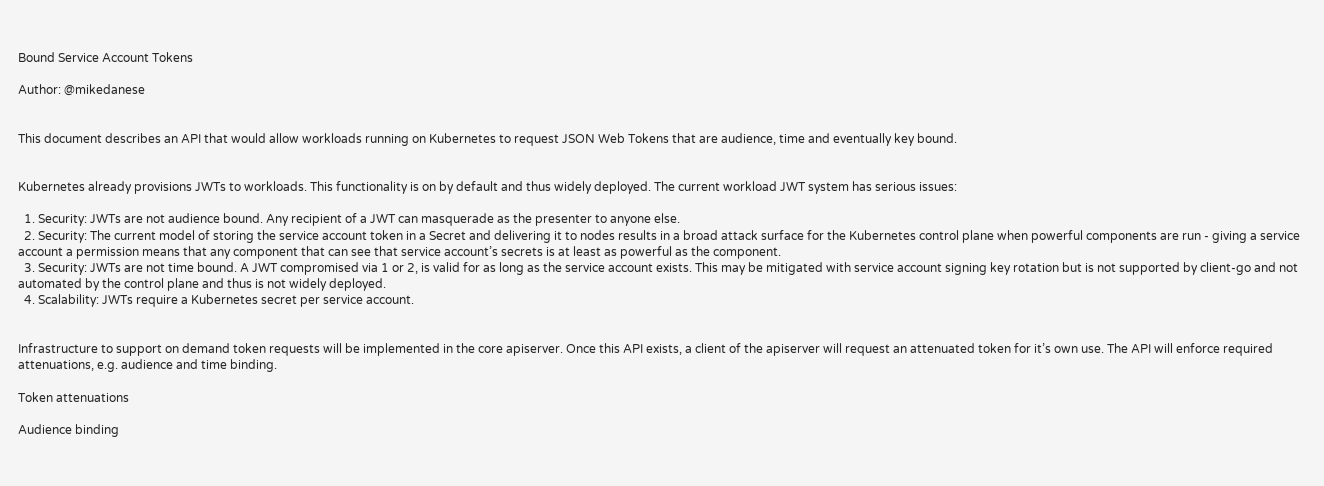Bound Service Account Tokens

Author: @mikedanese


This document describes an API that would allow workloads running on Kubernetes to request JSON Web Tokens that are audience, time and eventually key bound.


Kubernetes already provisions JWTs to workloads. This functionality is on by default and thus widely deployed. The current workload JWT system has serious issues:

  1. Security: JWTs are not audience bound. Any recipient of a JWT can masquerade as the presenter to anyone else.
  2. Security: The current model of storing the service account token in a Secret and delivering it to nodes results in a broad attack surface for the Kubernetes control plane when powerful components are run - giving a service account a permission means that any component that can see that service account’s secrets is at least as powerful as the component.
  3. Security: JWTs are not time bound. A JWT compromised via 1 or 2, is valid for as long as the service account exists. This may be mitigated with service account signing key rotation but is not supported by client-go and not automated by the control plane and thus is not widely deployed.
  4. Scalability: JWTs require a Kubernetes secret per service account.


Infrastructure to support on demand token requests will be implemented in the core apiserver. Once this API exists, a client of the apiserver will request an attenuated token for it’s own use. The API will enforce required attenuations, e.g. audience and time binding.

Token attenuations

Audience binding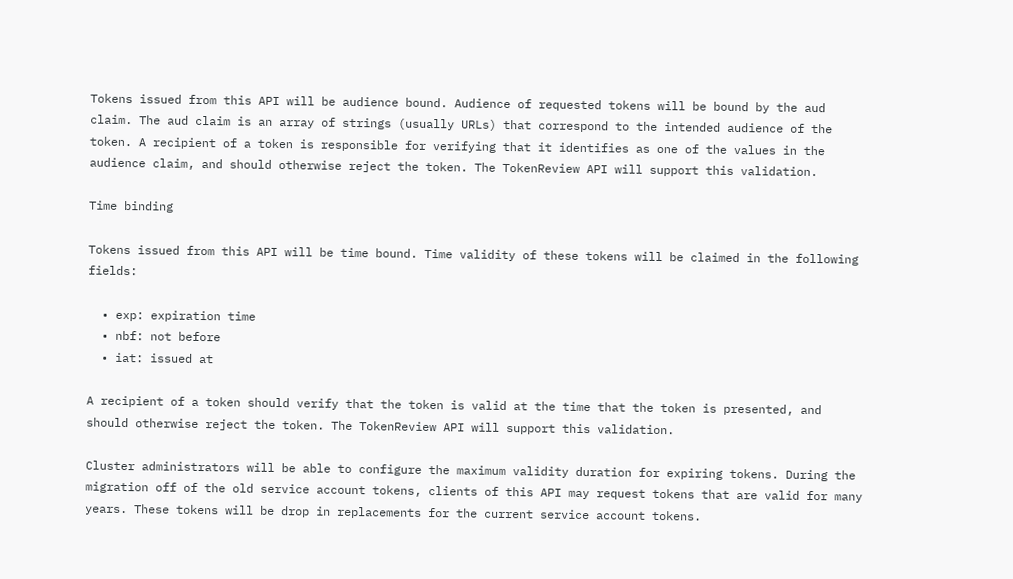Tokens issued from this API will be audience bound. Audience of requested tokens will be bound by the aud claim. The aud claim is an array of strings (usually URLs) that correspond to the intended audience of the token. A recipient of a token is responsible for verifying that it identifies as one of the values in the audience claim, and should otherwise reject the token. The TokenReview API will support this validation.

Time binding

Tokens issued from this API will be time bound. Time validity of these tokens will be claimed in the following fields:

  • exp: expiration time
  • nbf: not before
  • iat: issued at

A recipient of a token should verify that the token is valid at the time that the token is presented, and should otherwise reject the token. The TokenReview API will support this validation.

Cluster administrators will be able to configure the maximum validity duration for expiring tokens. During the migration off of the old service account tokens, clients of this API may request tokens that are valid for many years. These tokens will be drop in replacements for the current service account tokens.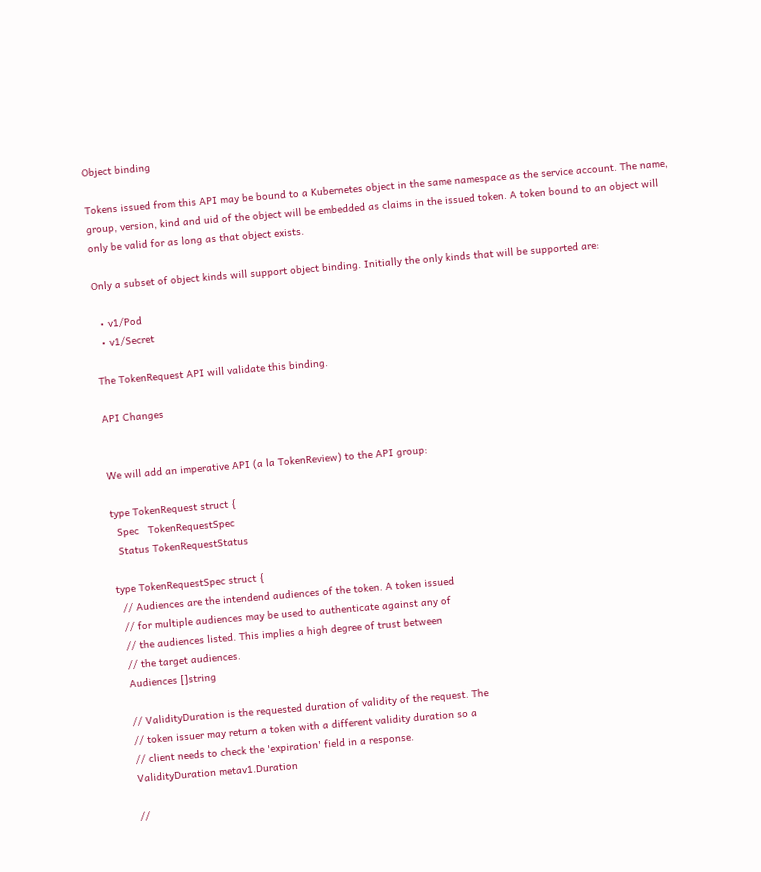Object binding

Tokens issued from this API may be bound to a Kubernetes object in the same namespace as the service account. The name, group, version, kind and uid of the object will be embedded as claims in the issued token. A token bound to an object will only be valid for as long as that object exists.

Only a subset of object kinds will support object binding. Initially the only kinds that will be supported are:

  • v1/Pod
  • v1/Secret

The TokenRequest API will validate this binding.

API Changes


We will add an imperative API (a la TokenReview) to the API group:

type TokenRequest struct {
  Spec   TokenRequestSpec
  Status TokenRequestStatus

type TokenRequestSpec struct {
  // Audiences are the intendend audiences of the token. A token issued
  // for multiple audiences may be used to authenticate against any of
  // the audiences listed. This implies a high degree of trust between
  // the target audiences.
  Audiences []string

  // ValidityDuration is the requested duration of validity of the request. The
  // token issuer may return a token with a different validity duration so a
  // client needs to check the 'expiration' field in a response.
  ValidityDuration metav1.Duration

  //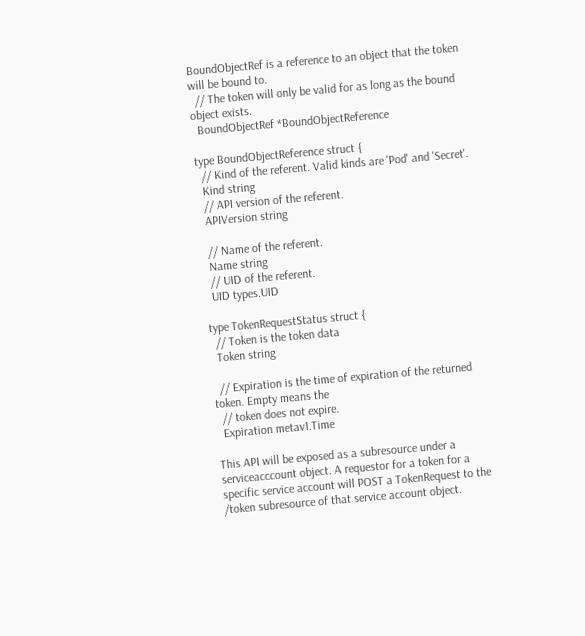BoundObjectRef is a reference to an object that the token will be bound to.
  // The token will only be valid for as long as the bound object exists.
  BoundObjectRef *BoundObjectReference

type BoundObjectReference struct {
  // Kind of the referent. Valid kinds are 'Pod' and 'Secret'.
  Kind string
  // API version of the referent.
  APIVersion string

  // Name of the referent.
  Name string
  // UID of the referent.
  UID types.UID

type TokenRequestStatus struct {
  // Token is the token data
  Token string

  // Expiration is the time of expiration of the returned token. Empty means the
  // token does not expire.
  Expiration metav1.Time

This API will be exposed as a subresource under a serviceacccount object. A requestor for a token for a specific service account will POST a TokenRequest to the /token subresource of that service account object.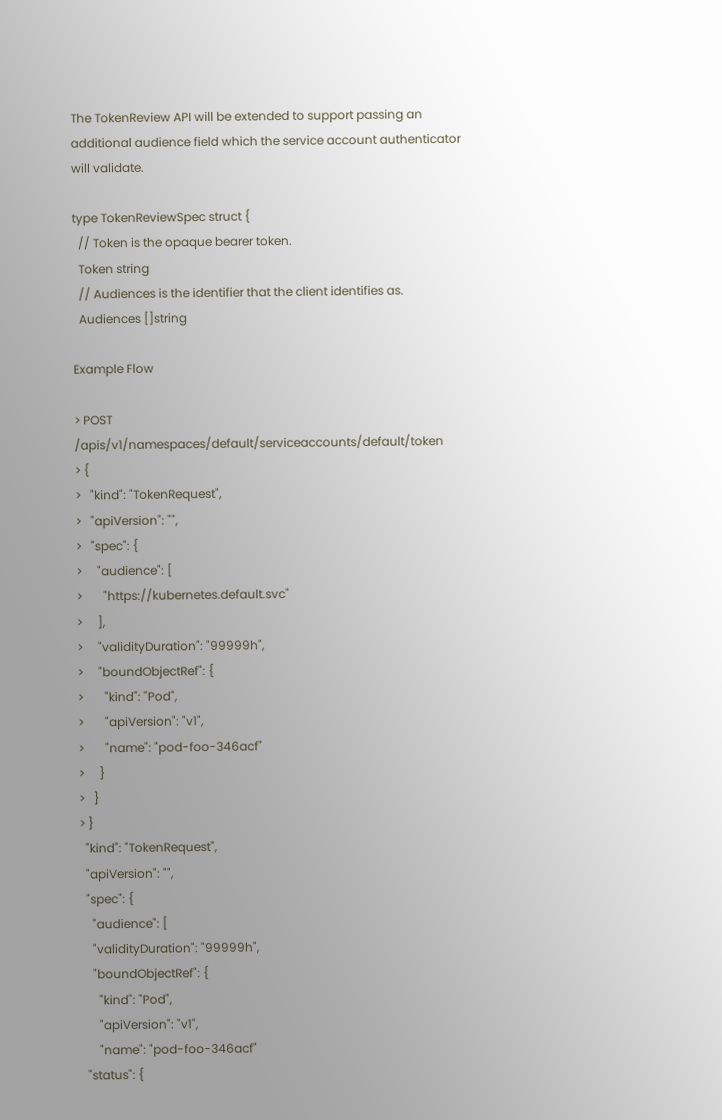The TokenReview API will be extended to support passing an additional audience field which the service account authenticator will validate.

type TokenReviewSpec struct {
  // Token is the opaque bearer token.
  Token string
  // Audiences is the identifier that the client identifies as.
  Audiences []string

Example Flow

> POST /apis/v1/namespaces/default/serviceaccounts/default/token
> {
>   "kind": "TokenRequest",
>   "apiVersion": "",
>   "spec": {
>     "audience": [
>       "https://kubernetes.default.svc"
>     ],
>     "validityDuration": "99999h",
>     "boundObjectRef": {
>       "kind": "Pod",
>       "apiVersion": "v1",
>       "name": "pod-foo-346acf"
>     }
>   }
> }
  "kind": "TokenRequest",
  "apiVersion": "",
  "spec": {
    "audience": [
    "validityDuration": "99999h",
    "boundObjectRef": {
      "kind": "Pod",
      "apiVersion": "v1",
      "name": "pod-foo-346acf"
  "status": {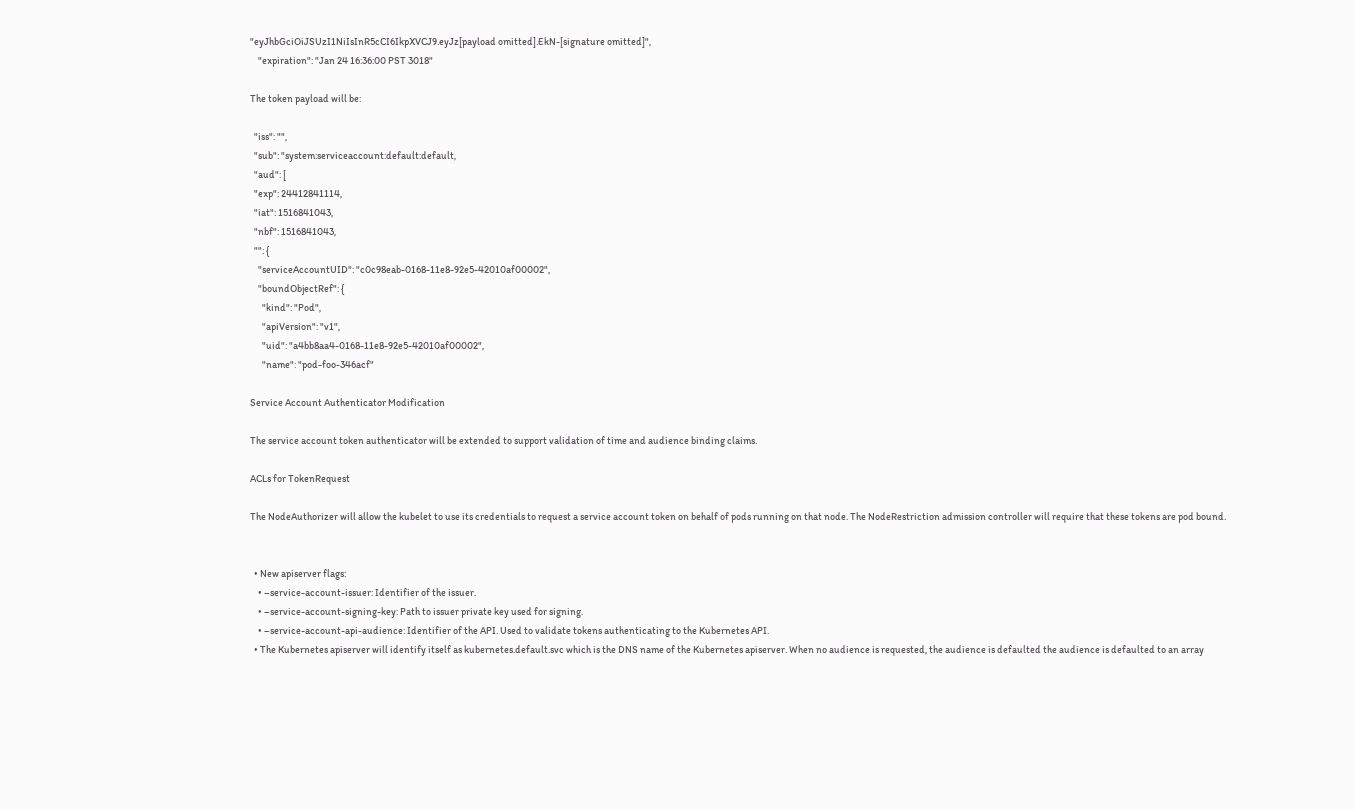"eyJhbGciOiJSUzI1NiIsInR5cCI6IkpXVCJ9.eyJz[payload omitted].EkN-[signature omitted]",
    "expiration": "Jan 24 16:36:00 PST 3018"

The token payload will be:

  "iss": "",
  "sub": "system:serviceaccount:default:default,
  "aud": [
  "exp": 24412841114,
  "iat": 1516841043,
  "nbf": 1516841043,
  "": {
    "serviceAccountUID": "c0c98eab-0168-11e8-92e5-42010af00002",
    "boundObjectRef": {
      "kind": "Pod",
      "apiVersion": "v1",
      "uid": "a4bb8aa4-0168-11e8-92e5-42010af00002",
      "name": "pod-foo-346acf"

Service Account Authenticator Modification

The service account token authenticator will be extended to support validation of time and audience binding claims.

ACLs for TokenRequest

The NodeAuthorizer will allow the kubelet to use its credentials to request a service account token on behalf of pods running on that node. The NodeRestriction admission controller will require that these tokens are pod bound.


  • New apiserver flags:
    • –service-account-issuer: Identifier of the issuer.
    • –service-account-signing-key: Path to issuer private key used for signing.
    • –service-account-api-audience: Identifier of the API. Used to validate tokens authenticating to the Kubernetes API.
  • The Kubernetes apiserver will identify itself as kubernetes.default.svc which is the DNS name of the Kubernetes apiserver. When no audience is requested, the audience is defaulted the audience is defaulted to an array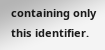containing only this identifier.